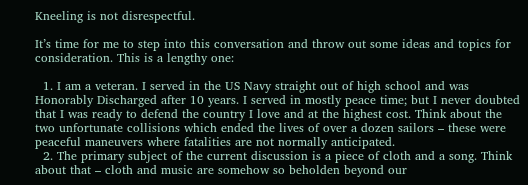Kneeling is not disrespectful.

It’s time for me to step into this conversation and throw out some ideas and topics for consideration. This is a lengthy one:

  1. I am a veteran. I served in the US Navy straight out of high school and was Honorably Discharged after 10 years. I served in mostly peace time; but I never doubted that I was ready to defend the country I love and at the highest cost. Think about the two unfortunate collisions which ended the lives of over a dozen sailors – these were peaceful maneuvers where fatalities are not normally anticipated.
  2. The primary subject of the current discussion is a piece of cloth and a song. Think about that – cloth and music are somehow so beholden beyond our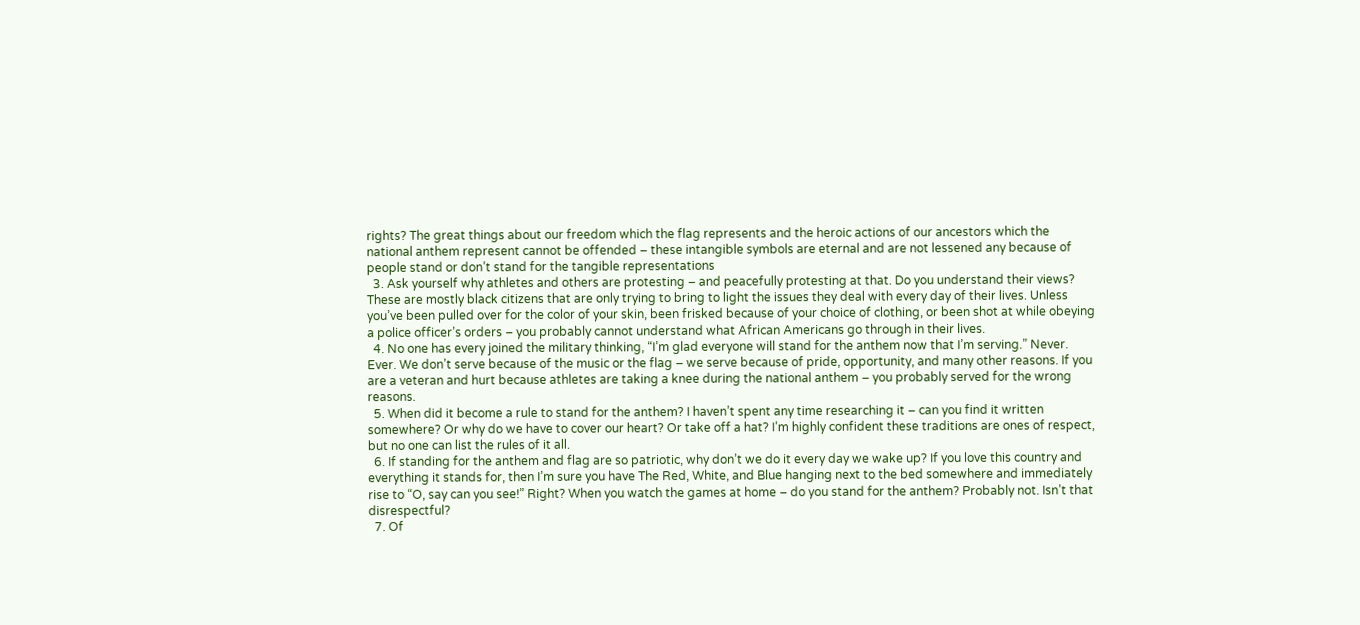rights? The great things about our freedom which the flag represents and the heroic actions of our ancestors which the national anthem represent cannot be offended – these intangible symbols are eternal and are not lessened any because of people stand or don’t stand for the tangible representations
  3. Ask yourself why athletes and others are protesting – and peacefully protesting at that. Do you understand their views? These are mostly black citizens that are only trying to bring to light the issues they deal with every day of their lives. Unless you’ve been pulled over for the color of your skin, been frisked because of your choice of clothing, or been shot at while obeying a police officer’s orders – you probably cannot understand what African Americans go through in their lives.
  4. No one has every joined the military thinking, “I’m glad everyone will stand for the anthem now that I’m serving.” Never. Ever. We don’t serve because of the music or the flag – we serve because of pride, opportunity, and many other reasons. If you are a veteran and hurt because athletes are taking a knee during the national anthem – you probably served for the wrong reasons.
  5. When did it become a rule to stand for the anthem? I haven’t spent any time researching it – can you find it written somewhere? Or why do we have to cover our heart? Or take off a hat? I’m highly confident these traditions are ones of respect, but no one can list the rules of it all.
  6. If standing for the anthem and flag are so patriotic, why don’t we do it every day we wake up? If you love this country and everything it stands for, then I’m sure you have The Red, White, and Blue hanging next to the bed somewhere and immediately rise to “O, say can you see!” Right? When you watch the games at home – do you stand for the anthem? Probably not. Isn’t that disrespectful?
  7. Of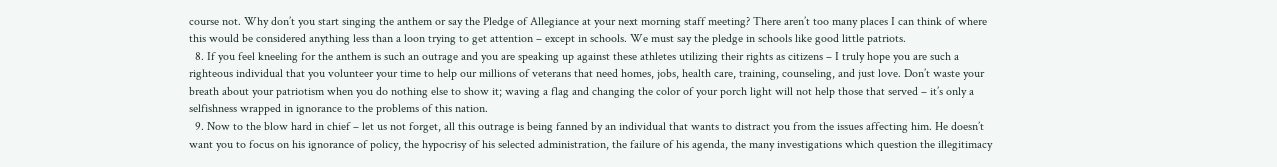course not. Why don’t you start singing the anthem or say the Pledge of Allegiance at your next morning staff meeting? There aren’t too many places I can think of where this would be considered anything less than a loon trying to get attention – except in schools. We must say the pledge in schools like good little patriots.
  8. If you feel kneeling for the anthem is such an outrage and you are speaking up against these athletes utilizing their rights as citizens – I truly hope you are such a righteous individual that you volunteer your time to help our millions of veterans that need homes, jobs, health care, training, counseling, and just love. Don’t waste your breath about your patriotism when you do nothing else to show it; waving a flag and changing the color of your porch light will not help those that served – it’s only a selfishness wrapped in ignorance to the problems of this nation.
  9. Now to the blow hard in chief – let us not forget, all this outrage is being fanned by an individual that wants to distract you from the issues affecting him. He doesn’t want you to focus on his ignorance of policy, the hypocrisy of his selected administration, the failure of his agenda, the many investigations which question the illegitimacy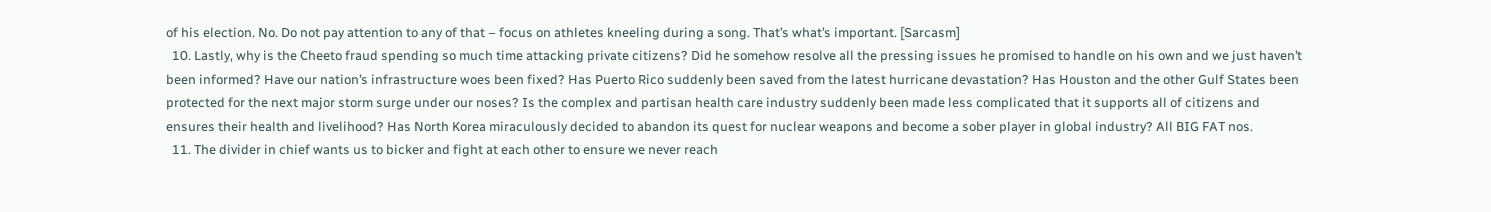of his election. No. Do not pay attention to any of that – focus on athletes kneeling during a song. That’s what’s important. [Sarcasm]
  10. Lastly, why is the Cheeto fraud spending so much time attacking private citizens? Did he somehow resolve all the pressing issues he promised to handle on his own and we just haven’t been informed? Have our nation’s infrastructure woes been fixed? Has Puerto Rico suddenly been saved from the latest hurricane devastation? Has Houston and the other Gulf States been protected for the next major storm surge under our noses? Is the complex and partisan health care industry suddenly been made less complicated that it supports all of citizens and ensures their health and livelihood? Has North Korea miraculously decided to abandon its quest for nuclear weapons and become a sober player in global industry? All BIG FAT nos.
  11. The divider in chief wants us to bicker and fight at each other to ensure we never reach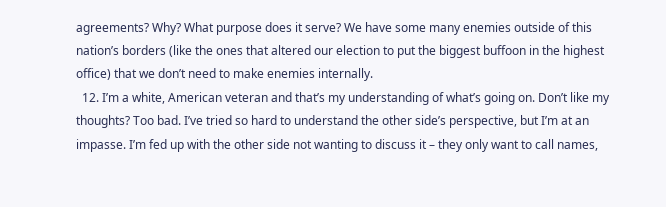agreements? Why? What purpose does it serve? We have some many enemies outside of this nation’s borders (like the ones that altered our election to put the biggest buffoon in the highest office) that we don’t need to make enemies internally.
  12. I’m a white, American veteran and that’s my understanding of what’s going on. Don’t like my thoughts? Too bad. I’ve tried so hard to understand the other side’s perspective, but I’m at an impasse. I’m fed up with the other side not wanting to discuss it – they only want to call names,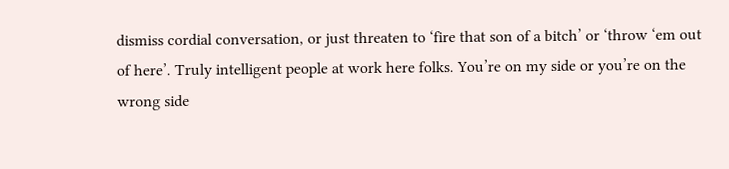dismiss cordial conversation, or just threaten to ‘fire that son of a bitch’ or ‘throw ‘em out of here’. Truly intelligent people at work here folks. You’re on my side or you’re on the wrong side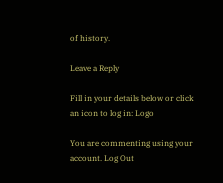of history.

Leave a Reply

Fill in your details below or click an icon to log in: Logo

You are commenting using your account. Log Out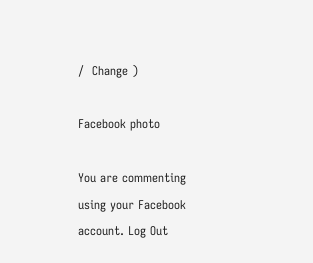/  Change )

Facebook photo

You are commenting using your Facebook account. Log Out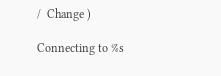/  Change )

Connecting to %s